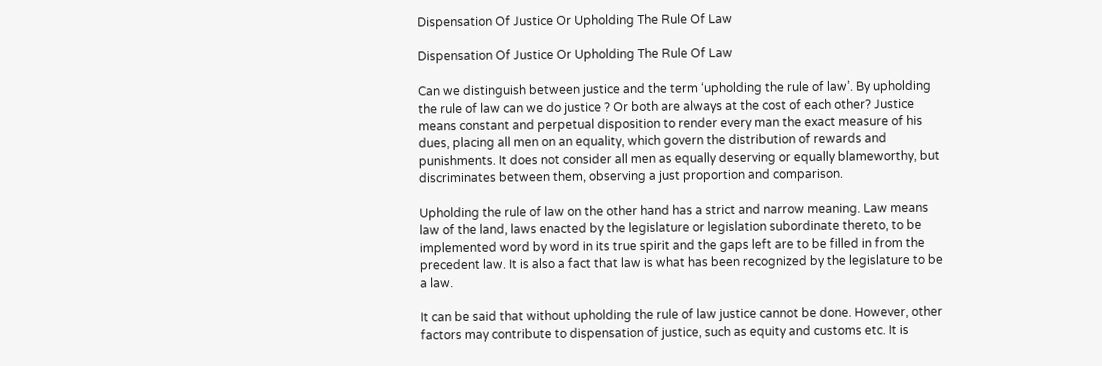Dispensation Of Justice Or Upholding The Rule Of Law

Dispensation Of Justice Or Upholding The Rule Of Law

Can we distinguish between justice and the term ‘upholding the rule of law’. By upholding the rule of law can we do justice ? Or both are always at the cost of each other? Justice means constant and perpetual disposition to render every man the exact measure of his dues, placing all men on an equality, which govern the distribution of rewards and punishments. It does not consider all men as equally deserving or equally blameworthy, but discriminates between them, observing a just proportion and comparison.

Upholding the rule of law on the other hand has a strict and narrow meaning. Law means law of the land, laws enacted by the legislature or legislation subordinate thereto, to be implemented word by word in its true spirit and the gaps left are to be filled in from the precedent law. It is also a fact that law is what has been recognized by the legislature to be a law.

It can be said that without upholding the rule of law justice cannot be done. However, other factors may contribute to dispensation of justice, such as equity and customs etc. It is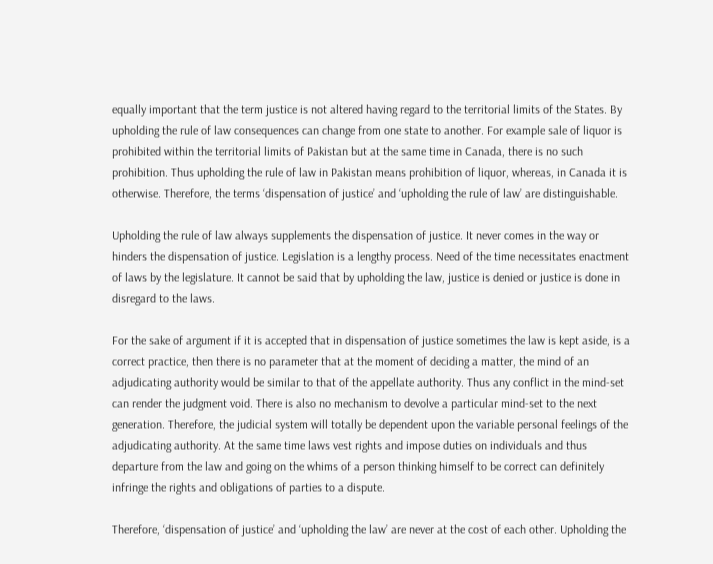equally important that the term justice is not altered having regard to the territorial limits of the States. By upholding the rule of law consequences can change from one state to another. For example sale of liquor is prohibited within the territorial limits of Pakistan but at the same time in Canada, there is no such prohibition. Thus upholding the rule of law in Pakistan means prohibition of liquor, whereas, in Canada it is otherwise. Therefore, the terms ‘dispensation of justice’ and ‘upholding the rule of law’ are distinguishable.

Upholding the rule of law always supplements the dispensation of justice. It never comes in the way or hinders the dispensation of justice. Legislation is a lengthy process. Need of the time necessitates enactment of laws by the legislature. It cannot be said that by upholding the law, justice is denied or justice is done in disregard to the laws.

For the sake of argument if it is accepted that in dispensation of justice sometimes the law is kept aside, is a correct practice, then there is no parameter that at the moment of deciding a matter, the mind of an adjudicating authority would be similar to that of the appellate authority. Thus any conflict in the mind-set can render the judgment void. There is also no mechanism to devolve a particular mind-set to the next generation. Therefore, the judicial system will totally be dependent upon the variable personal feelings of the adjudicating authority. At the same time laws vest rights and impose duties on individuals and thus departure from the law and going on the whims of a person thinking himself to be correct can definitely infringe the rights and obligations of parties to a dispute.

Therefore, ‘dispensation of justice’ and ‘upholding the law’ are never at the cost of each other. Upholding the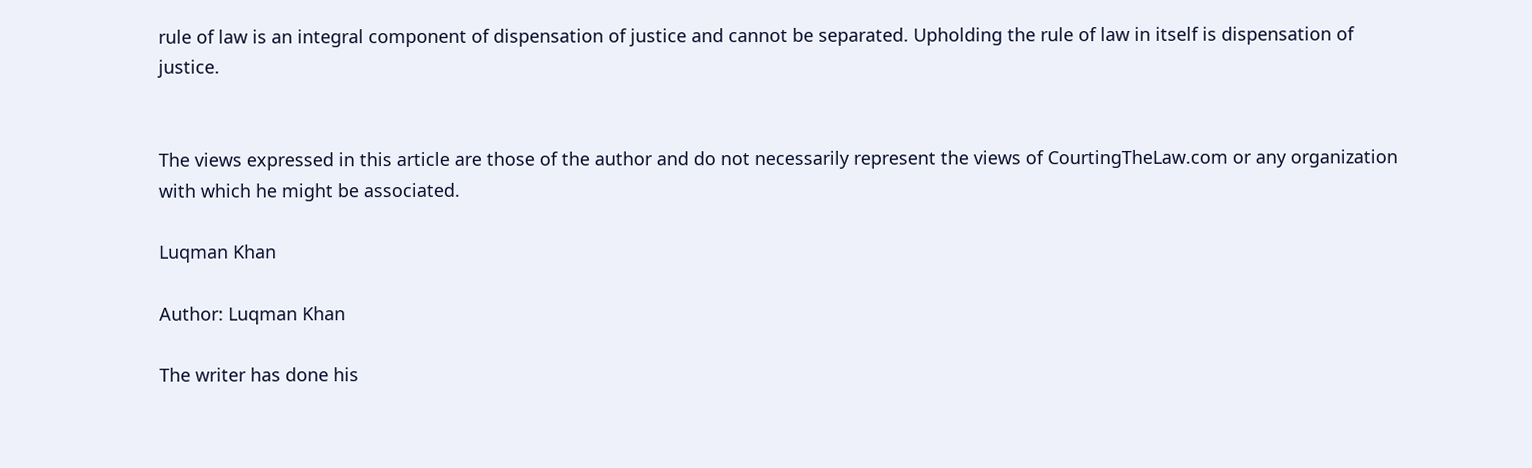rule of law is an integral component of dispensation of justice and cannot be separated. Upholding the rule of law in itself is dispensation of justice.


The views expressed in this article are those of the author and do not necessarily represent the views of CourtingTheLaw.com or any organization with which he might be associated.

Luqman Khan

Author: Luqman Khan

The writer has done his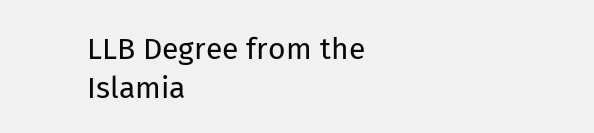LLB Degree from the Islamia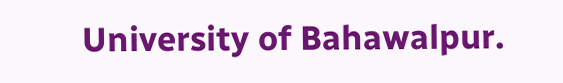University of Bahawalpur.